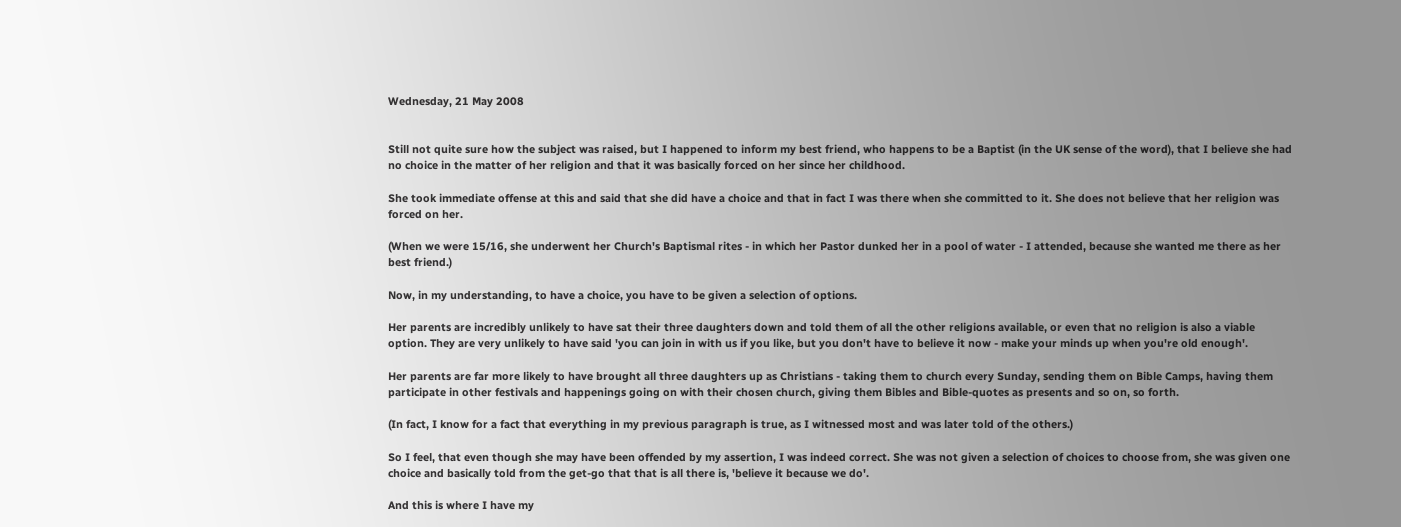Wednesday, 21 May 2008


Still not quite sure how the subject was raised, but I happened to inform my best friend, who happens to be a Baptist (in the UK sense of the word), that I believe she had no choice in the matter of her religion and that it was basically forced on her since her childhood.

She took immediate offense at this and said that she did have a choice and that in fact I was there when she committed to it. She does not believe that her religion was forced on her.

(When we were 15/16, she underwent her Church's Baptismal rites - in which her Pastor dunked her in a pool of water - I attended, because she wanted me there as her best friend.)

Now, in my understanding, to have a choice, you have to be given a selection of options.

Her parents are incredibly unlikely to have sat their three daughters down and told them of all the other religions available, or even that no religion is also a viable option. They are very unlikely to have said 'you can join in with us if you like, but you don't have to believe it now - make your minds up when you're old enough'.

Her parents are far more likely to have brought all three daughters up as Christians - taking them to church every Sunday, sending them on Bible Camps, having them participate in other festivals and happenings going on with their chosen church, giving them Bibles and Bible-quotes as presents and so on, so forth.

(In fact, I know for a fact that everything in my previous paragraph is true, as I witnessed most and was later told of the others.)

So I feel, that even though she may have been offended by my assertion, I was indeed correct. She was not given a selection of choices to choose from, she was given one choice and basically told from the get-go that that is all there is, 'believe it because we do'.

And this is where I have my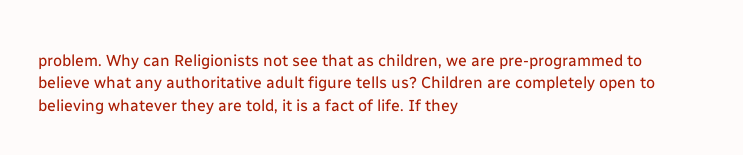problem. Why can Religionists not see that as children, we are pre-programmed to believe what any authoritative adult figure tells us? Children are completely open to believing whatever they are told, it is a fact of life. If they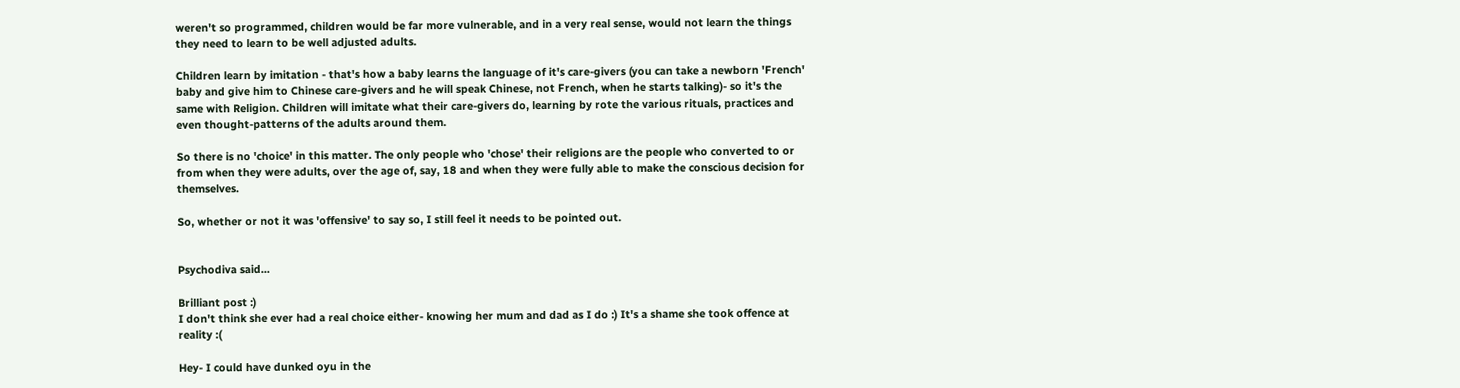weren't so programmed, children would be far more vulnerable, and in a very real sense, would not learn the things they need to learn to be well adjusted adults.

Children learn by imitation - that's how a baby learns the language of it's care-givers (you can take a newborn 'French' baby and give him to Chinese care-givers and he will speak Chinese, not French, when he starts talking)- so it's the same with Religion. Children will imitate what their care-givers do, learning by rote the various rituals, practices and even thought-patterns of the adults around them.

So there is no 'choice' in this matter. The only people who 'chose' their religions are the people who converted to or from when they were adults, over the age of, say, 18 and when they were fully able to make the conscious decision for themselves.

So, whether or not it was 'offensive' to say so, I still feel it needs to be pointed out.


Psychodiva said...

Brilliant post :)
I don't think she ever had a real choice either- knowing her mum and dad as I do :) It's a shame she took offence at reality :(

Hey- I could have dunked oyu in the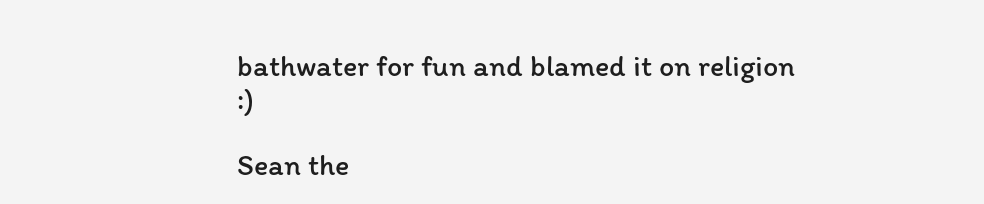bathwater for fun and blamed it on religion :)

Sean the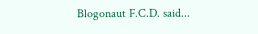Blogonaut F.C.D. said...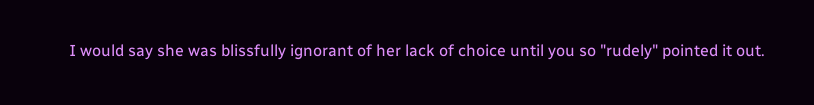I would say she was blissfully ignorant of her lack of choice until you so "rudely" pointed it out.